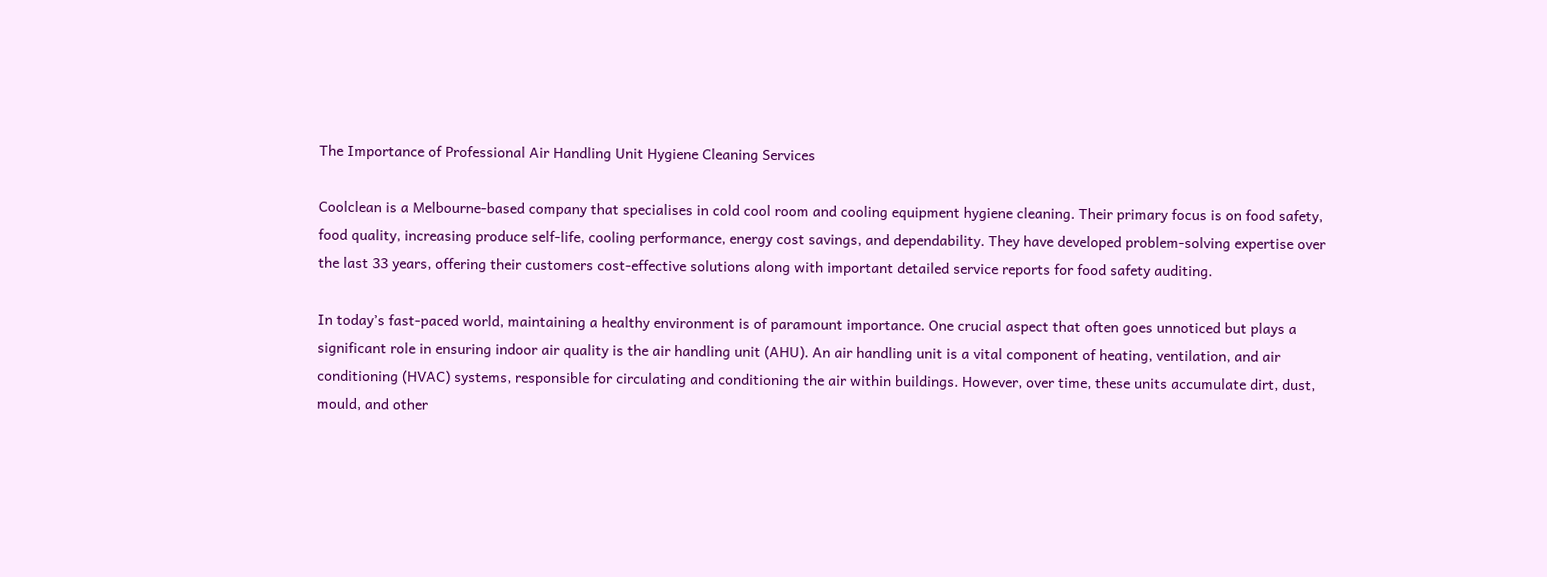The Importance of Professional Air Handling Unit Hygiene Cleaning Services

Coolclean is a Melbourne-based company that specialises in cold cool room and cooling equipment hygiene cleaning. Their primary focus is on food safety, food quality, increasing produce self-life, cooling performance, energy cost savings, and dependability. They have developed problem-solving expertise over the last 33 years, offering their customers cost-effective solutions along with important detailed service reports for food safety auditing.

In today’s fast-paced world, maintaining a healthy environment is of paramount importance. One crucial aspect that often goes unnoticed but plays a significant role in ensuring indoor air quality is the air handling unit (AHU). An air handling unit is a vital component of heating, ventilation, and air conditioning (HVAC) systems, responsible for circulating and conditioning the air within buildings. However, over time, these units accumulate dirt, dust, mould, and other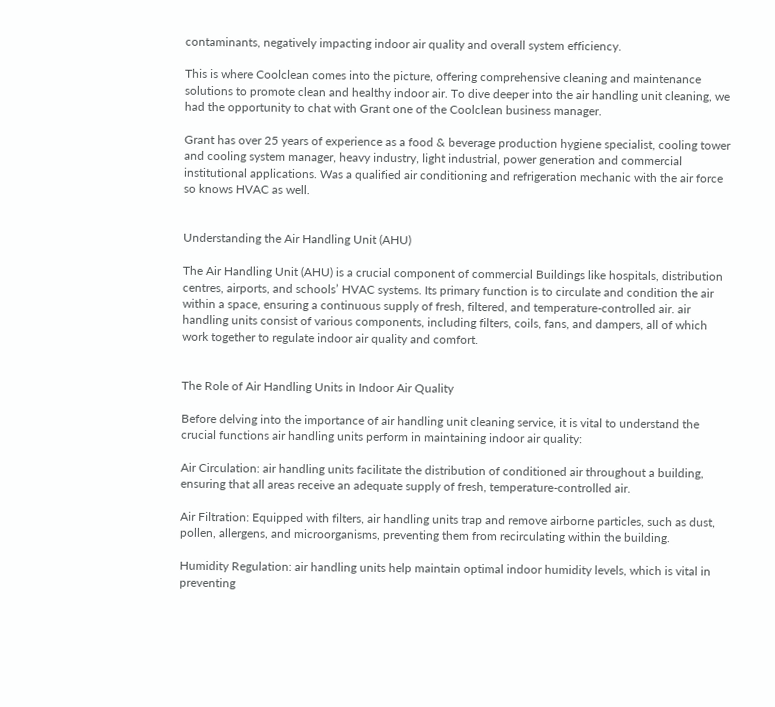contaminants, negatively impacting indoor air quality and overall system efficiency.

This is where Coolclean comes into the picture, offering comprehensive cleaning and maintenance solutions to promote clean and healthy indoor air. To dive deeper into the air handling unit cleaning, we had the opportunity to chat with Grant one of the Coolclean business manager.

Grant has over 25 years of experience as a food & beverage production hygiene specialist, cooling tower and cooling system manager, heavy industry, light industrial, power generation and commercial institutional applications. Was a qualified air conditioning and refrigeration mechanic with the air force so knows HVAC as well.


Understanding the Air Handling Unit (AHU)

The Air Handling Unit (AHU) is a crucial component of commercial Buildings like hospitals, distribution centres, airports, and schools’ HVAC systems. Its primary function is to circulate and condition the air within a space, ensuring a continuous supply of fresh, filtered, and temperature-controlled air. air handling units consist of various components, including filters, coils, fans, and dampers, all of which work together to regulate indoor air quality and comfort.


The Role of Air Handling Units in Indoor Air Quality

Before delving into the importance of air handling unit cleaning service, it is vital to understand the crucial functions air handling units perform in maintaining indoor air quality:

Air Circulation: air handling units facilitate the distribution of conditioned air throughout a building, ensuring that all areas receive an adequate supply of fresh, temperature-controlled air.

Air Filtration: Equipped with filters, air handling units trap and remove airborne particles, such as dust, pollen, allergens, and microorganisms, preventing them from recirculating within the building.

Humidity Regulation: air handling units help maintain optimal indoor humidity levels, which is vital in preventing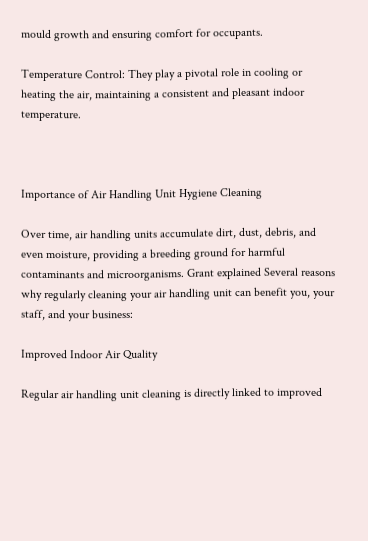mould growth and ensuring comfort for occupants.

Temperature Control: They play a pivotal role in cooling or heating the air, maintaining a consistent and pleasant indoor temperature.



Importance of Air Handling Unit Hygiene Cleaning

Over time, air handling units accumulate dirt, dust, debris, and even moisture, providing a breeding ground for harmful contaminants and microorganisms. Grant explained Several reasons why regularly cleaning your air handling unit can benefit you, your staff, and your business:

Improved Indoor Air Quality

Regular air handling unit cleaning is directly linked to improved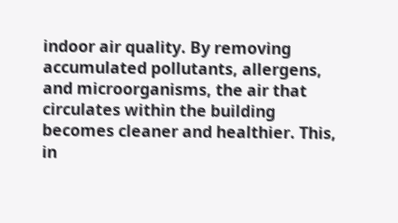indoor air quality. By removing accumulated pollutants, allergens, and microorganisms, the air that circulates within the building becomes cleaner and healthier. This, in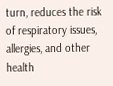turn, reduces the risk of respiratory issues, allergies, and other health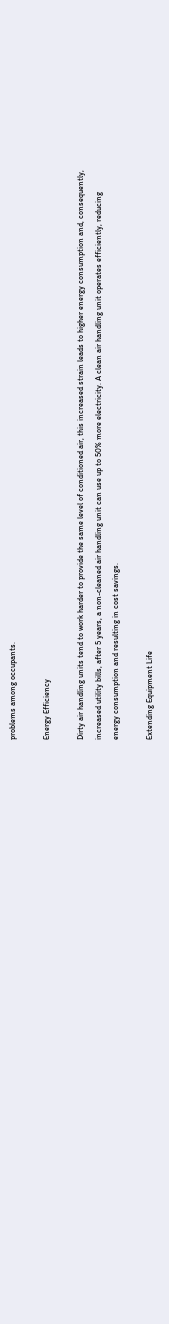problems among occupants.

Energy Efficiency

Dirty air handling units tend to work harder to provide the same level of conditioned air, this increased strain leads to higher energy consumption and, consequently, increased utility bills, after 5 years, a non-cleaned air handling unit can use up to 50% more electricity. A clean air handling unit operates efficiently, reducing energy consumption and resulting in cost savings.

Extending Equipment Life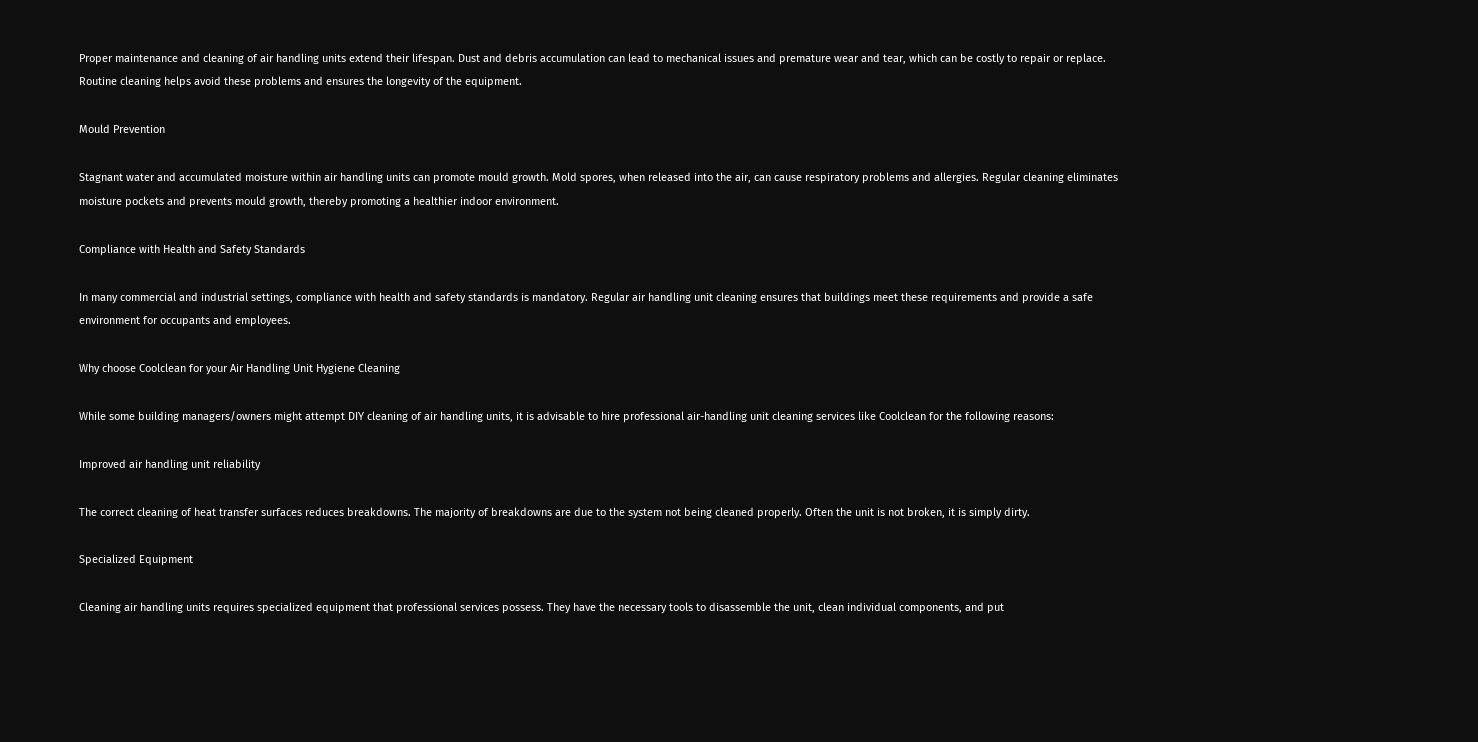Proper maintenance and cleaning of air handling units extend their lifespan. Dust and debris accumulation can lead to mechanical issues and premature wear and tear, which can be costly to repair or replace. Routine cleaning helps avoid these problems and ensures the longevity of the equipment.

Mould Prevention

Stagnant water and accumulated moisture within air handling units can promote mould growth. Mold spores, when released into the air, can cause respiratory problems and allergies. Regular cleaning eliminates moisture pockets and prevents mould growth, thereby promoting a healthier indoor environment.

Compliance with Health and Safety Standards

In many commercial and industrial settings, compliance with health and safety standards is mandatory. Regular air handling unit cleaning ensures that buildings meet these requirements and provide a safe environment for occupants and employees.

Why choose Coolclean for your Air Handling Unit Hygiene Cleaning

While some building managers/owners might attempt DIY cleaning of air handling units, it is advisable to hire professional air-handling unit cleaning services like Coolclean for the following reasons:

Improved air handling unit reliability

The correct cleaning of heat transfer surfaces reduces breakdowns. The majority of breakdowns are due to the system not being cleaned properly. Often the unit is not broken, it is simply dirty.

Specialized Equipment

Cleaning air handling units requires specialized equipment that professional services possess. They have the necessary tools to disassemble the unit, clean individual components, and put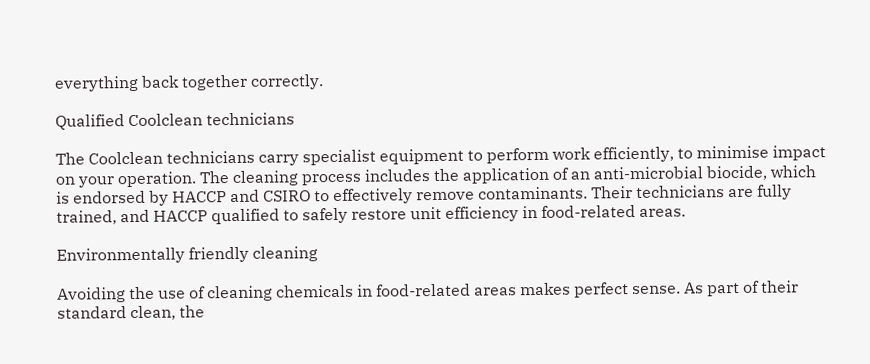everything back together correctly.

Qualified Coolclean technicians

The Coolclean technicians carry specialist equipment to perform work efficiently, to minimise impact on your operation. The cleaning process includes the application of an anti-microbial biocide, which is endorsed by HACCP and CSIRO to effectively remove contaminants. Their technicians are fully trained, and HACCP qualified to safely restore unit efficiency in food-related areas.

Environmentally friendly cleaning

Avoiding the use of cleaning chemicals in food-related areas makes perfect sense. As part of their standard clean, the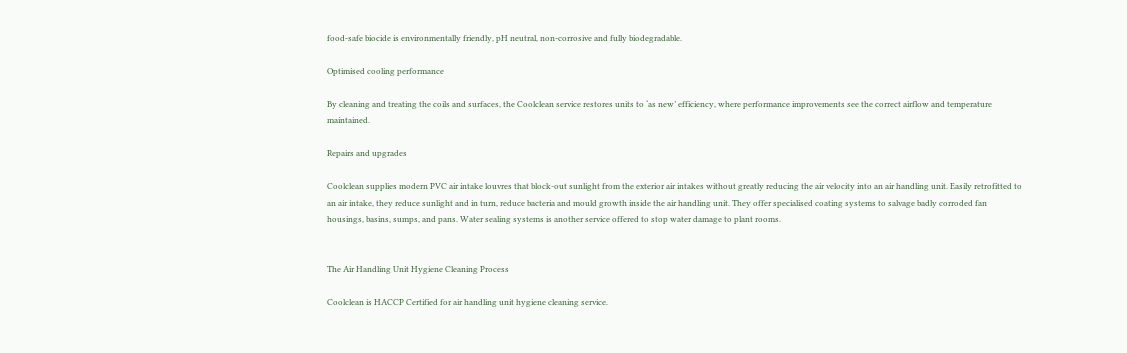food-safe biocide is environmentally friendly, pH neutral, non-corrosive and fully biodegradable.

Optimised cooling performance

By cleaning and treating the coils and surfaces, the Coolclean service restores units to ‘as new’ efficiency, where performance improvements see the correct airflow and temperature maintained.

Repairs and upgrades

Coolclean supplies modern PVC air intake louvres that block-out sunlight from the exterior air intakes without greatly reducing the air velocity into an air handling unit. Easily retrofitted to an air intake, they reduce sunlight and in turn, reduce bacteria and mould growth inside the air handling unit. They offer specialised coating systems to salvage badly corroded fan housings, basins, sumps, and pans. Water sealing systems is another service offered to stop water damage to plant rooms.


The Air Handling Unit Hygiene Cleaning Process

Coolclean is HACCP Certified for air handling unit hygiene cleaning service.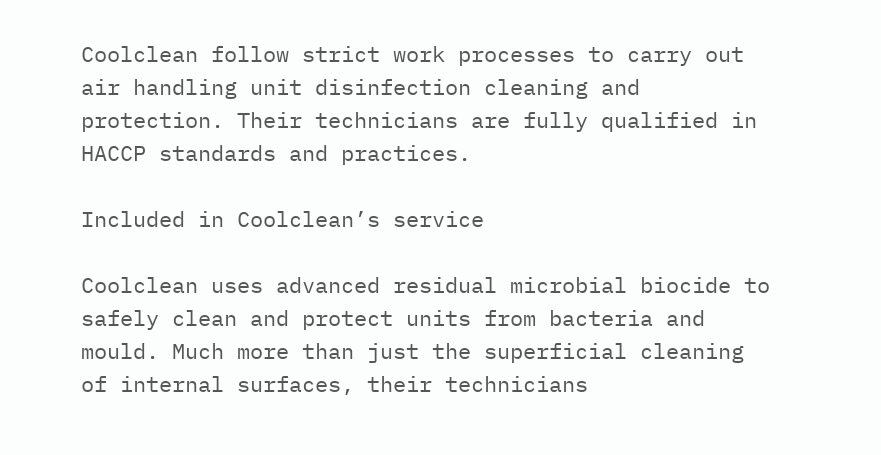Coolclean follow strict work processes to carry out air handling unit disinfection cleaning and protection. Their technicians are fully qualified in HACCP standards and practices.

Included in Coolclean’s service

Coolclean uses advanced residual microbial biocide to safely clean and protect units from bacteria and mould. Much more than just the superficial cleaning of internal surfaces, their technicians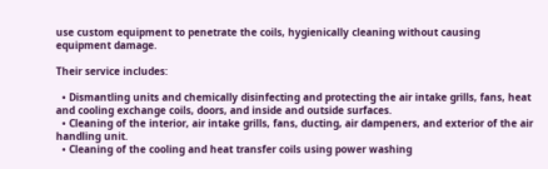use custom equipment to penetrate the coils, hygienically cleaning without causing equipment damage.

Their service includes:

  • Dismantling units and chemically disinfecting and protecting the air intake grills, fans, heat and cooling exchange coils, doors, and inside and outside surfaces.
  • Cleaning of the interior, air intake grills, fans, ducting, air dampeners, and exterior of the air handling unit.
  • Cleaning of the cooling and heat transfer coils using power washing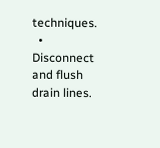techniques.
  • Disconnect and flush drain lines.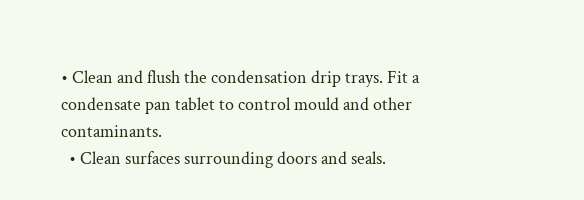• Clean and flush the condensation drip trays. Fit a condensate pan tablet to control mould and other contaminants.
  • Clean surfaces surrounding doors and seals.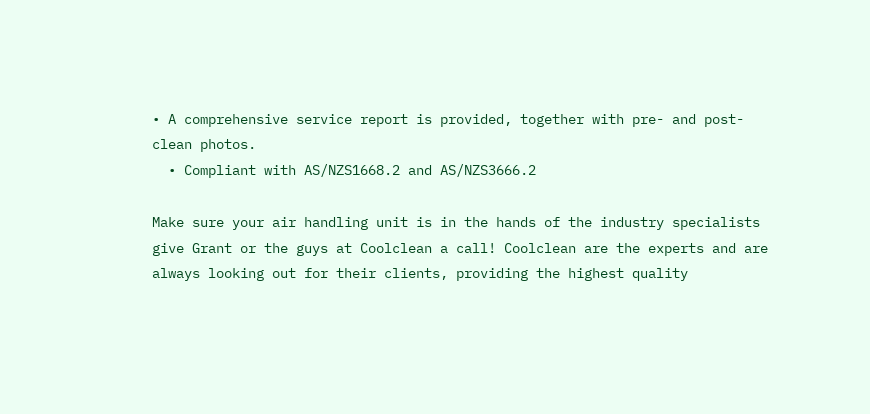• A comprehensive service report is provided, together with pre- and post-clean photos.
  • Compliant with AS/NZS1668.2 and AS/NZS3666.2

Make sure your air handling unit is in the hands of the industry specialists give Grant or the guys at Coolclean a call! Coolclean are the experts and are always looking out for their clients, providing the highest quality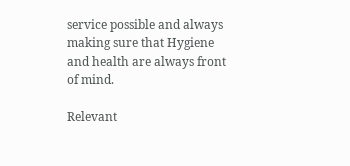service possible and always making sure that Hygiene and health are always front of mind.

Relevant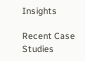Insights

Recent Case Studies